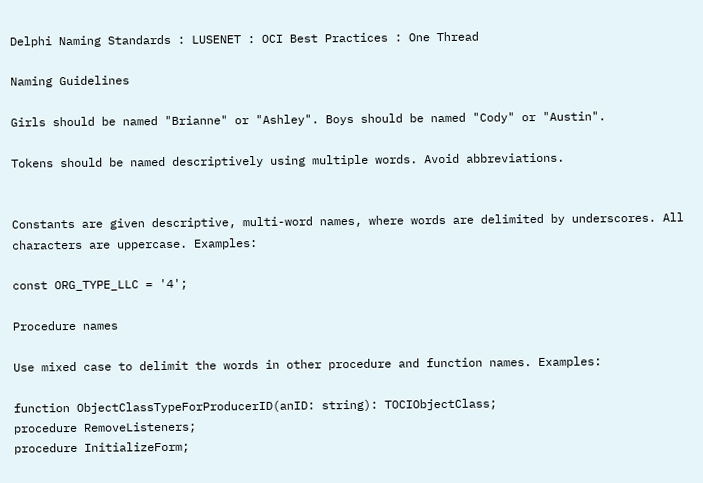Delphi Naming Standards : LUSENET : OCI Best Practices : One Thread

Naming Guidelines

Girls should be named "Brianne" or "Ashley". Boys should be named "Cody" or "Austin".

Tokens should be named descriptively using multiple words. Avoid abbreviations.


Constants are given descriptive, multi-word names, where words are delimited by underscores. All characters are uppercase. Examples:

const ORG_TYPE_LLC = '4';

Procedure names

Use mixed case to delimit the words in other procedure and function names. Examples:

function ObjectClassTypeForProducerID(anID: string): TOCIObjectClass;
procedure RemoveListeners;
procedure InitializeForm;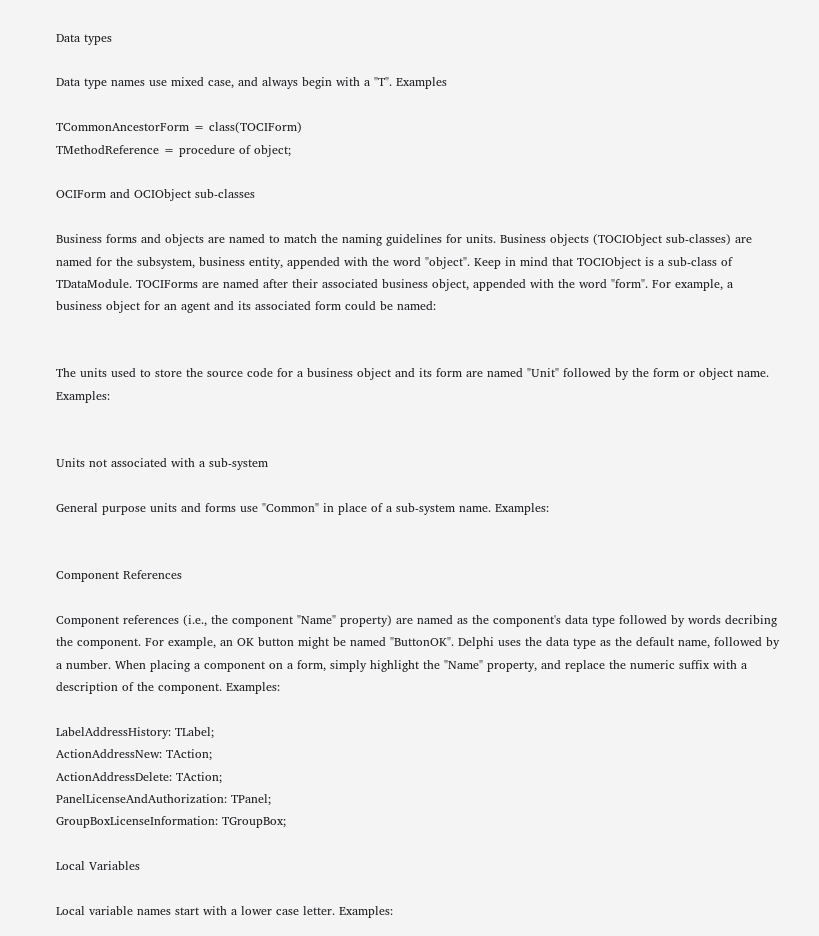Data types

Data type names use mixed case, and always begin with a "T". Examples

TCommonAncestorForm = class(TOCIForm)
TMethodReference = procedure of object;

OCIForm and OCIObject sub-classes

Business forms and objects are named to match the naming guidelines for units. Business objects (TOCIObject sub-classes) are named for the subsystem, business entity, appended with the word "object". Keep in mind that TOCIObject is a sub-class of TDataModule. TOCIForms are named after their associated business object, appended with the word "form". For example, a business object for an agent and its associated form could be named:


The units used to store the source code for a business object and its form are named "Unit" followed by the form or object name. Examples:


Units not associated with a sub-system

General purpose units and forms use "Common" in place of a sub-system name. Examples:


Component References

Component references (i.e., the component "Name" property) are named as the component's data type followed by words decribing the component. For example, an OK button might be named "ButtonOK". Delphi uses the data type as the default name, followed by a number. When placing a component on a form, simply highlight the "Name" property, and replace the numeric suffix with a description of the component. Examples:

LabelAddressHistory: TLabel;
ActionAddressNew: TAction;
ActionAddressDelete: TAction;
PanelLicenseAndAuthorization: TPanel;
GroupBoxLicenseInformation: TGroupBox;

Local Variables

Local variable names start with a lower case letter. Examples: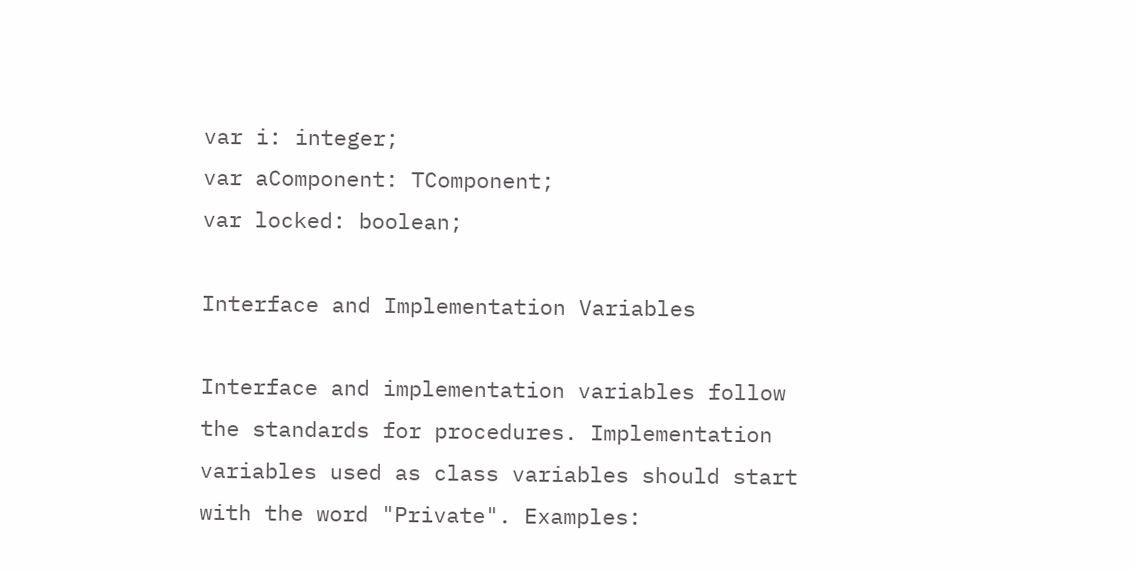var i: integer;
var aComponent: TComponent;
var locked: boolean;

Interface and Implementation Variables

Interface and implementation variables follow the standards for procedures. Implementation variables used as class variables should start with the word "Private". Examples: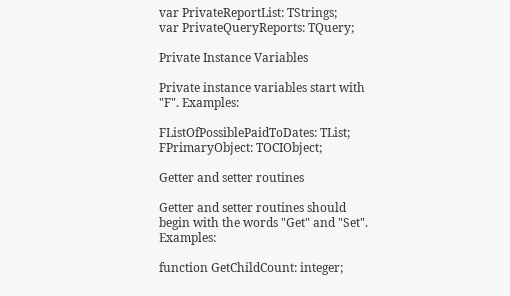var PrivateReportList: TStrings;
var PrivateQueryReports: TQuery;

Private Instance Variables

Private instance variables start with "F". Examples:

FListOfPossiblePaidToDates: TList;
FPrimaryObject: TOCIObject;

Getter and setter routines

Getter and setter routines should begin with the words "Get" and "Set". Examples:

function GetChildCount: integer;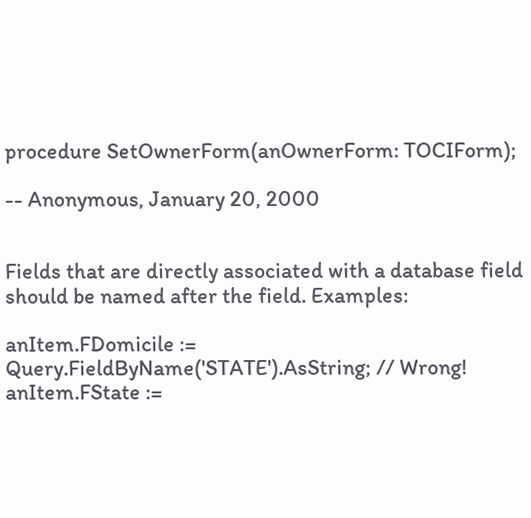procedure SetOwnerForm(anOwnerForm: TOCIForm);

-- Anonymous, January 20, 2000


Fields that are directly associated with a database field should be named after the field. Examples:

anItem.FDomicile := Query.FieldByName('STATE').AsString; // Wrong!
anItem.FState :=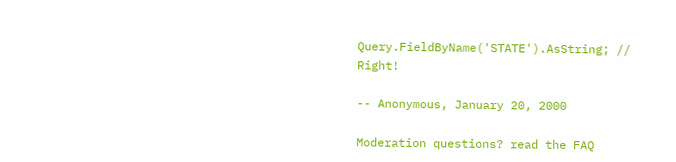Query.FieldByName('STATE').AsString; // Right!

-- Anonymous, January 20, 2000

Moderation questions? read the FAQ